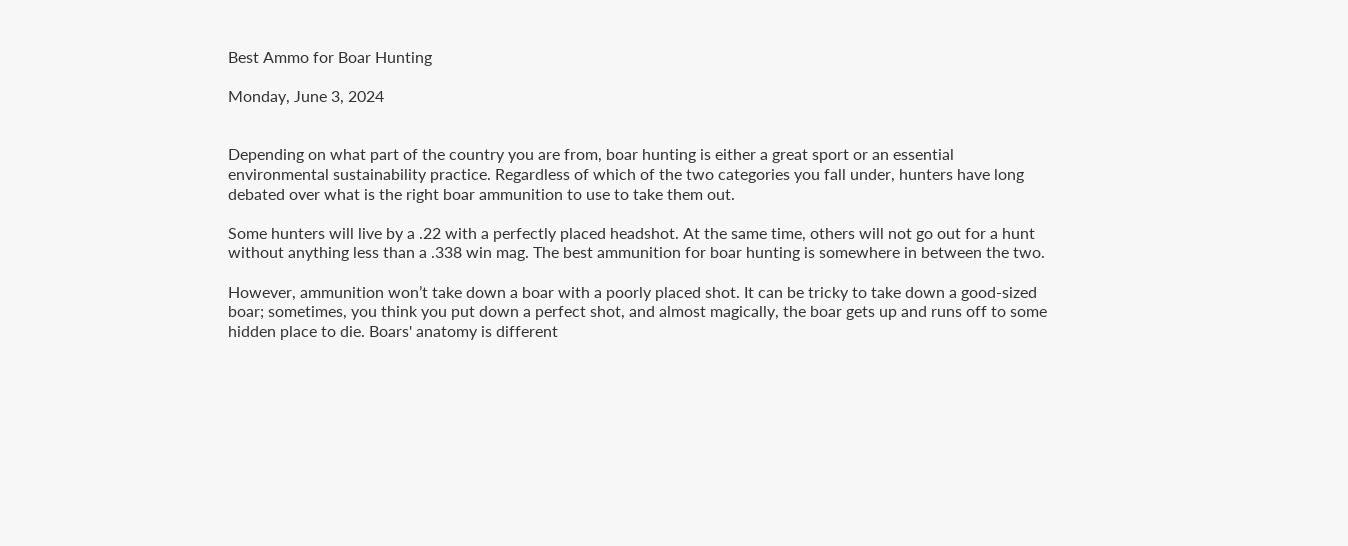Best Ammo for Boar Hunting

Monday, June 3, 2024


Depending on what part of the country you are from, boar hunting is either a great sport or an essential environmental sustainability practice. Regardless of which of the two categories you fall under, hunters have long debated over what is the right boar ammunition to use to take them out.

Some hunters will live by a .22 with a perfectly placed headshot. At the same time, others will not go out for a hunt without anything less than a .338 win mag. The best ammunition for boar hunting is somewhere in between the two.

However, ammunition won’t take down a boar with a poorly placed shot. It can be tricky to take down a good-sized boar; sometimes, you think you put down a perfect shot, and almost magically, the boar gets up and runs off to some hidden place to die. Boars' anatomy is different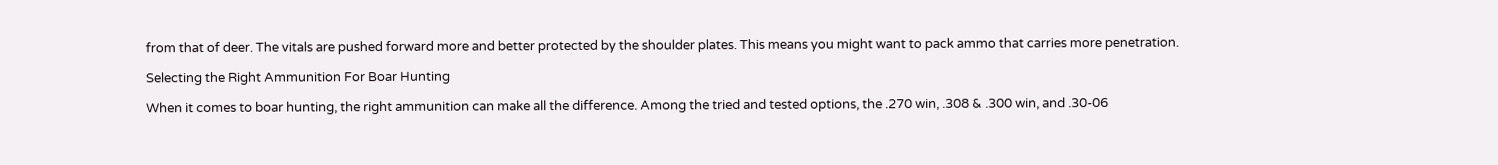from that of deer. The vitals are pushed forward more and better protected by the shoulder plates. This means you might want to pack ammo that carries more penetration.

Selecting the Right Ammunition For Boar Hunting

When it comes to boar hunting, the right ammunition can make all the difference. Among the tried and tested options, the .270 win, .308 & .300 win, and .30-06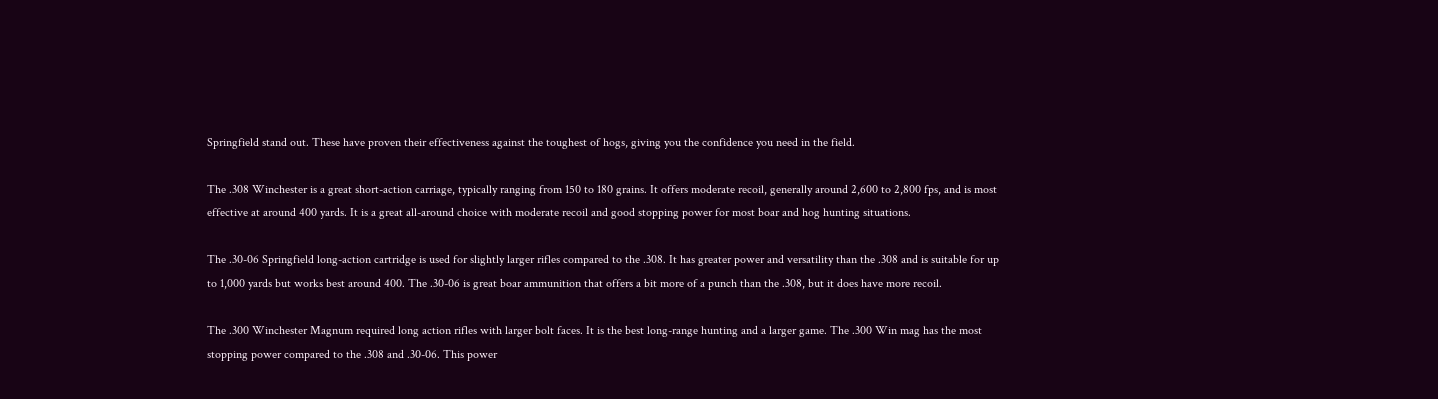Springfield stand out. These have proven their effectiveness against the toughest of hogs, giving you the confidence you need in the field.

The .308 Winchester is a great short-action carriage, typically ranging from 150 to 180 grains. It offers moderate recoil, generally around 2,600 to 2,800 fps, and is most effective at around 400 yards. It is a great all-around choice with moderate recoil and good stopping power for most boar and hog hunting situations.

The .30-06 Springfield long-action cartridge is used for slightly larger rifles compared to the .308. It has greater power and versatility than the .308 and is suitable for up to 1,000 yards but works best around 400. The .30-06 is great boar ammunition that offers a bit more of a punch than the .308, but it does have more recoil.

The .300 Winchester Magnum required long action rifles with larger bolt faces. It is the best long-range hunting and a larger game. The .300 Win mag has the most stopping power compared to the .308 and .30-06. This power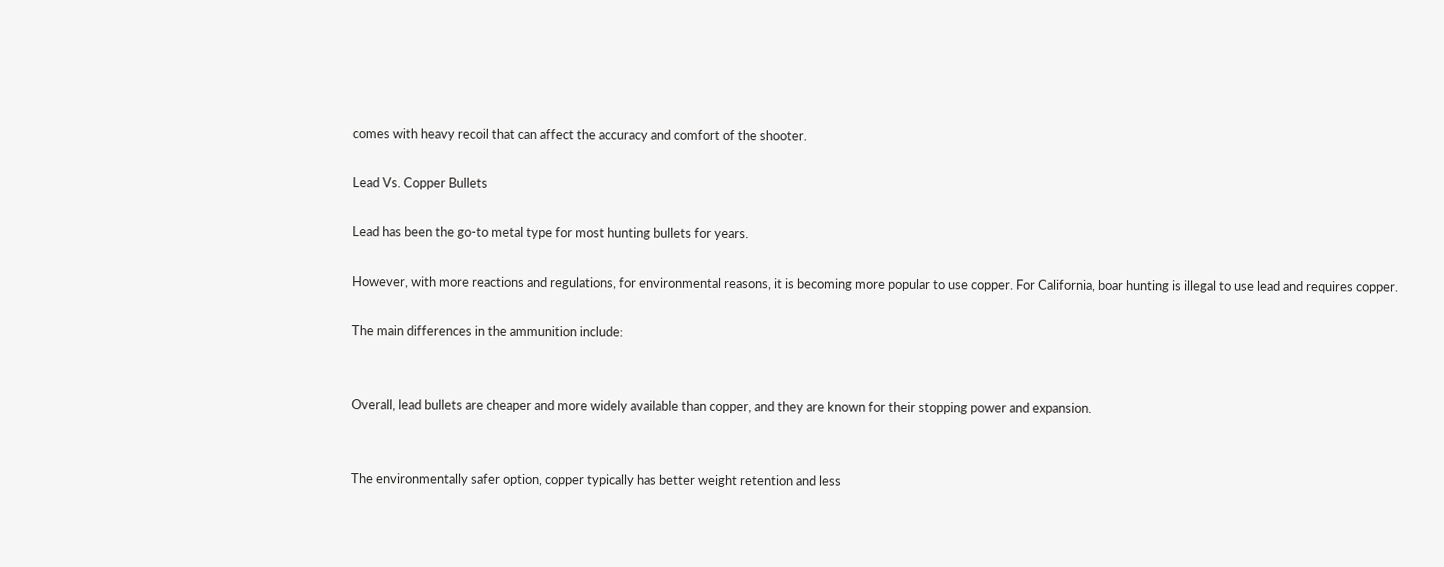comes with heavy recoil that can affect the accuracy and comfort of the shooter.

Lead Vs. Copper Bullets

Lead has been the go-to metal type for most hunting bullets for years.

However, with more reactions and regulations, for environmental reasons, it is becoming more popular to use copper. For California, boar hunting is illegal to use lead and requires copper.

The main differences in the ammunition include:


Overall, lead bullets are cheaper and more widely available than copper, and they are known for their stopping power and expansion.


The environmentally safer option, copper typically has better weight retention and less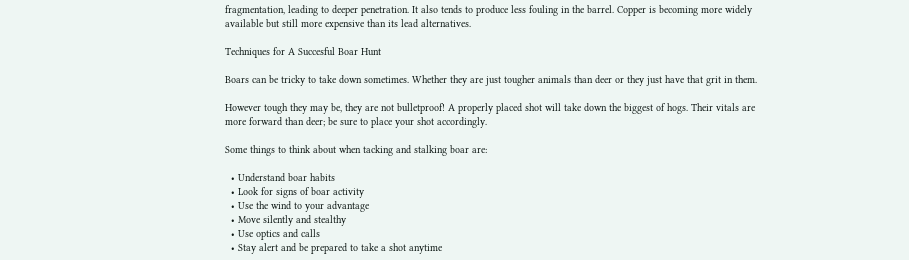fragmentation, leading to deeper penetration. It also tends to produce less fouling in the barrel. Copper is becoming more widely available but still more expensive than its lead alternatives.

Techniques for A Succesful Boar Hunt

Boars can be tricky to take down sometimes. Whether they are just tougher animals than deer or they just have that grit in them.

However tough they may be, they are not bulletproof! A properly placed shot will take down the biggest of hogs. Their vitals are more forward than deer; be sure to place your shot accordingly.

Some things to think about when tacking and stalking boar are:

  • Understand boar habits
  • Look for signs of boar activity
  • Use the wind to your advantage
  • Move silently and stealthy
  • Use optics and calls
  • Stay alert and be prepared to take a shot anytime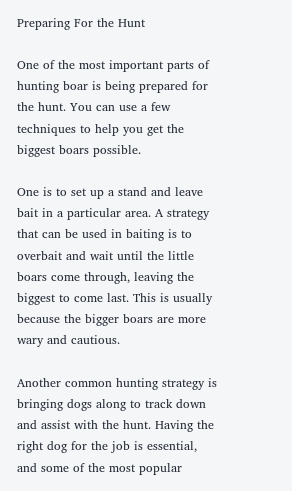Preparing For the Hunt

One of the most important parts of hunting boar is being prepared for the hunt. You can use a few techniques to help you get the biggest boars possible.

One is to set up a stand and leave bait in a particular area. A strategy that can be used in baiting is to overbait and wait until the little boars come through, leaving the biggest to come last. This is usually because the bigger boars are more wary and cautious.

Another common hunting strategy is bringing dogs along to track down and assist with the hunt. Having the right dog for the job is essential, and some of the most popular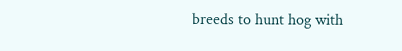breeds to hunt hog with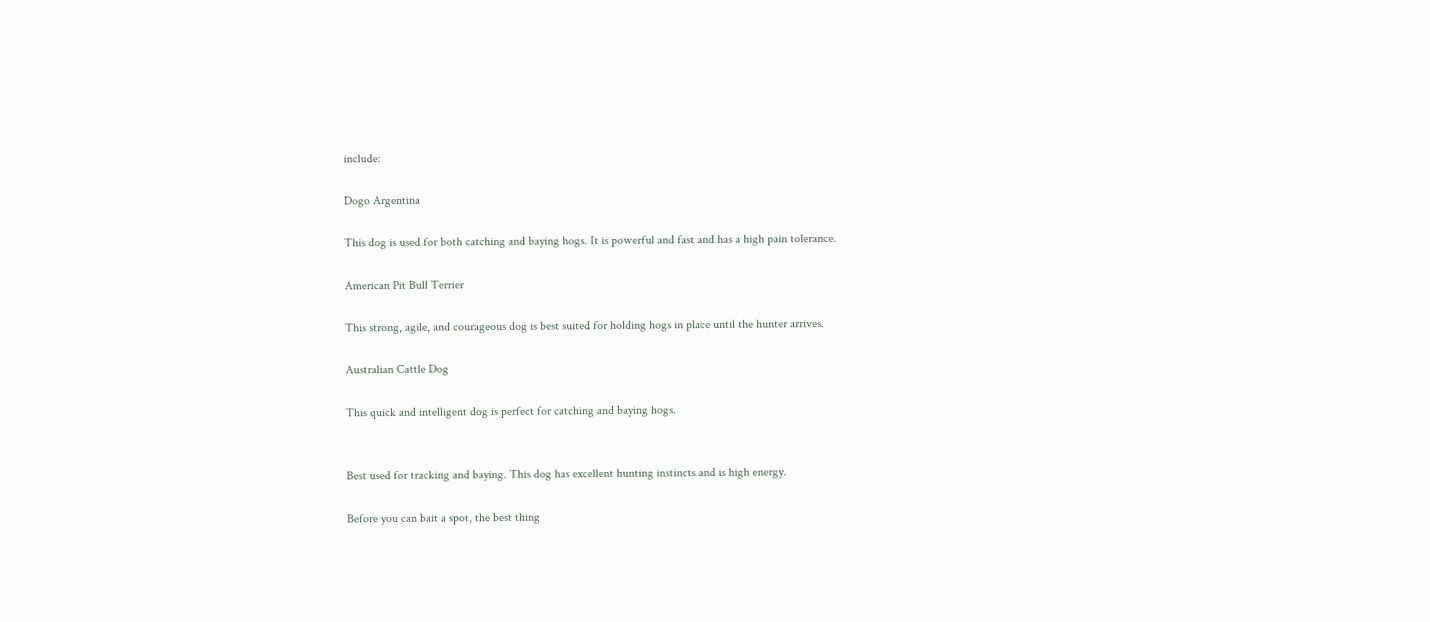include:

Dogo Argentina

This dog is used for both catching and baying hogs. It is powerful and fast and has a high pain tolerance.

American Pit Bull Terrier

This strong, agile, and courageous dog is best suited for holding hogs in place until the hunter arrives.

Australian Cattle Dog

This quick and intelligent dog is perfect for catching and baying hogs.


Best used for tracking and baying. This dog has excellent hunting instincts and is high energy.

Before you can bait a spot, the best thing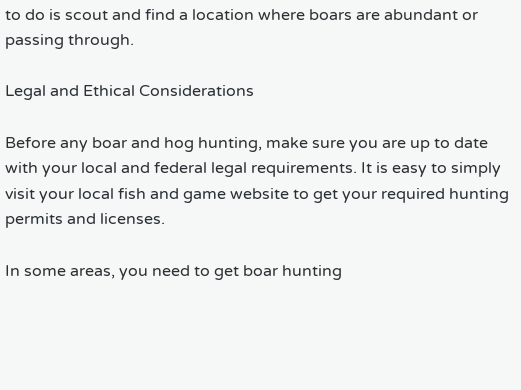to do is scout and find a location where boars are abundant or passing through.

Legal and Ethical Considerations

Before any boar and hog hunting, make sure you are up to date with your local and federal legal requirements. It is easy to simply visit your local fish and game website to get your required hunting permits and licenses.

In some areas, you need to get boar hunting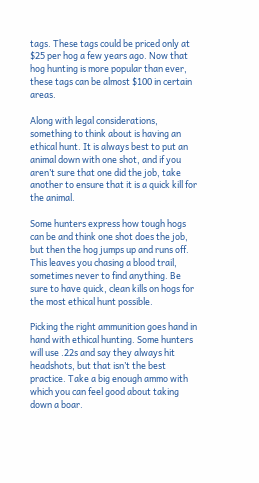tags. These tags could be priced only at $25 per hog a few years ago. Now that hog hunting is more popular than ever, these tags can be almost $100 in certain areas.

Along with legal considerations, something to think about is having an ethical hunt. It is always best to put an animal down with one shot, and if you aren’t sure that one did the job, take another to ensure that it is a quick kill for the animal.

Some hunters express how tough hogs can be and think one shot does the job, but then the hog jumps up and runs off. This leaves you chasing a blood trail, sometimes never to find anything. Be sure to have quick, clean kills on hogs for the most ethical hunt possible.

Picking the right ammunition goes hand in hand with ethical hunting. Some hunters will use .22s and say they always hit headshots, but that isn’t the best practice. Take a big enough ammo with which you can feel good about taking down a boar.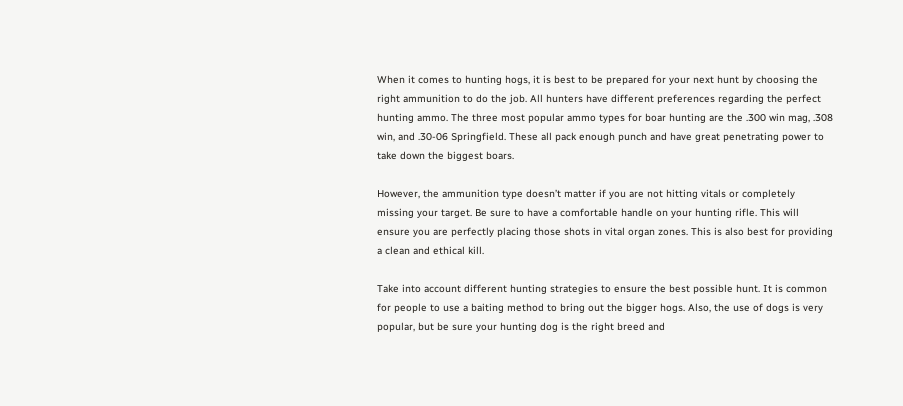When it comes to hunting hogs, it is best to be prepared for your next hunt by choosing the right ammunition to do the job. All hunters have different preferences regarding the perfect hunting ammo. The three most popular ammo types for boar hunting are the .300 win mag, .308 win, and .30-06 Springfield. These all pack enough punch and have great penetrating power to take down the biggest boars.

However, the ammunition type doesn’t matter if you are not hitting vitals or completely missing your target. Be sure to have a comfortable handle on your hunting rifle. This will ensure you are perfectly placing those shots in vital organ zones. This is also best for providing a clean and ethical kill.

Take into account different hunting strategies to ensure the best possible hunt. It is common for people to use a baiting method to bring out the bigger hogs. Also, the use of dogs is very popular, but be sure your hunting dog is the right breed and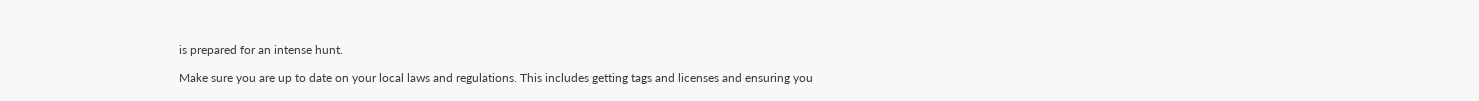is prepared for an intense hunt.

Make sure you are up to date on your local laws and regulations. This includes getting tags and licenses and ensuring you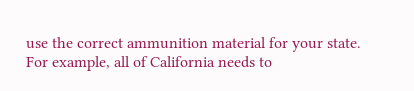use the correct ammunition material for your state. For example, all of California needs to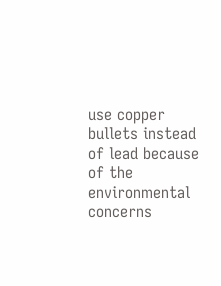use copper bullets instead of lead because of the environmental concerns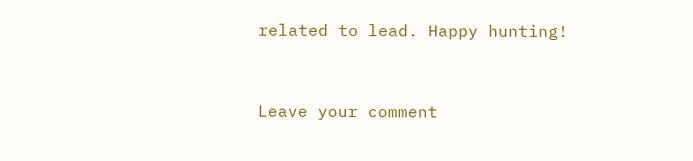related to lead. Happy hunting!


Leave your comment